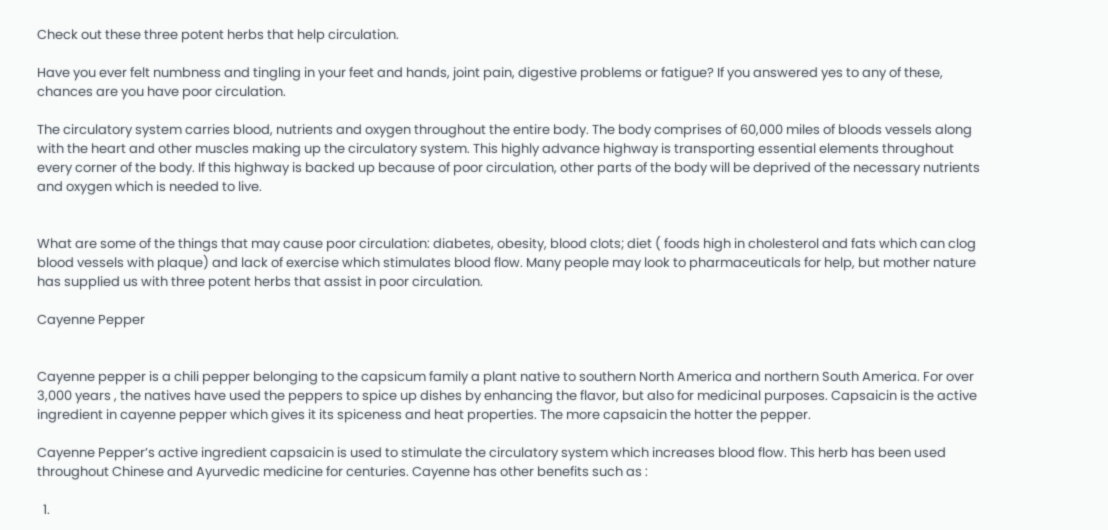Check out these three potent herbs that help circulation.

Have you ever felt numbness and tingling in your feet and hands, joint pain, digestive problems or fatigue? If you answered yes to any of these, chances are you have poor circulation.

The circulatory system carries blood, nutrients and oxygen throughout the entire body. The body comprises of 60,000 miles of bloods vessels along with the heart and other muscles making up the circulatory system. This highly advance highway is transporting essential elements throughout every corner of the body. If this highway is backed up because of poor circulation, other parts of the body will be deprived of the necessary nutrients and oxygen which is needed to live.


What are some of the things that may cause poor circulation: diabetes, obesity, blood clots; diet ( foods high in cholesterol and fats which can clog blood vessels with plaque) and lack of exercise which stimulates blood flow. Many people may look to pharmaceuticals for help, but mother nature has supplied us with three potent herbs that assist in poor circulation.

Cayenne Pepper


Cayenne pepper is a chili pepper belonging to the capsicum family a plant native to southern North America and northern South America. For over 3,000 years , the natives have used the peppers to spice up dishes by enhancing the flavor, but also for medicinal purposes. Capsaicin is the active ingredient in cayenne pepper which gives it its spiceness and heat properties. The more capsaicin the hotter the pepper.

Cayenne Pepper’s active ingredient capsaicin is used to stimulate the circulatory system which increases blood flow. This herb has been used throughout Chinese and Ayurvedic medicine for centuries. Cayenne has other benefits such as :

  1.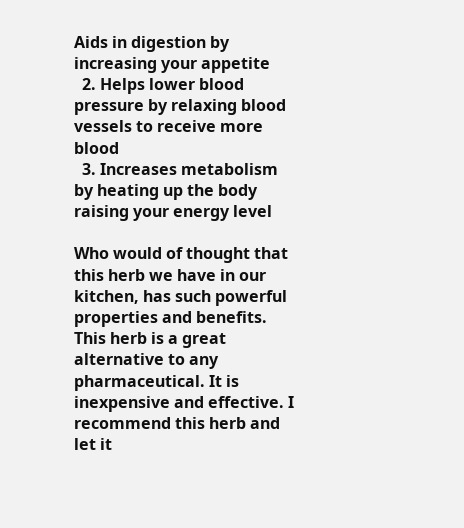Aids in digestion by increasing your appetite
  2. Helps lower blood pressure by relaxing blood vessels to receive more blood
  3. Increases metabolism by heating up the body raising your energy level

Who would of thought that this herb we have in our kitchen, has such powerful properties and benefits. This herb is a great alternative to any pharmaceutical. It is inexpensive and effective. I recommend this herb and let it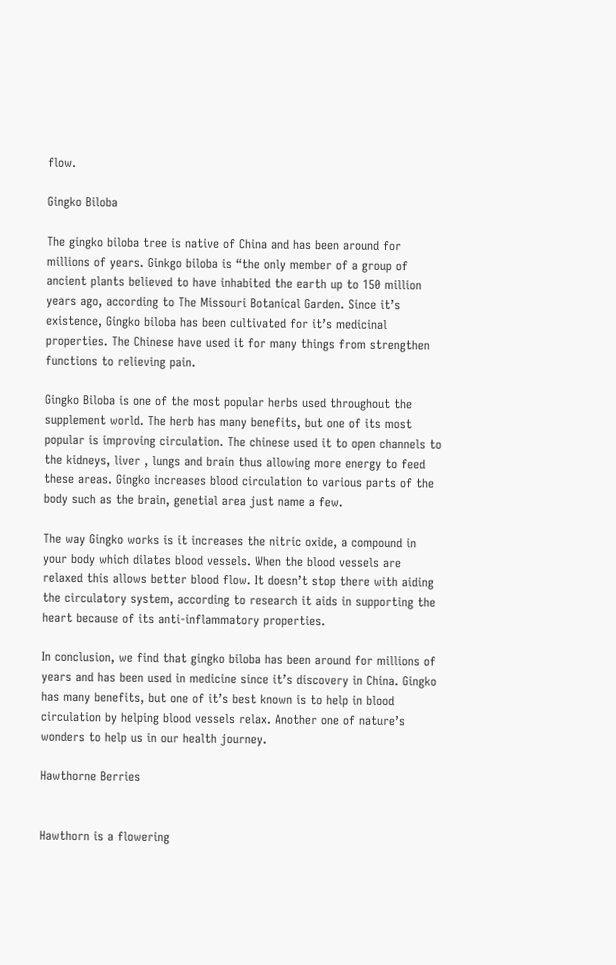flow.

Gingko Biloba

The gingko biloba tree is native of China and has been around for millions of years. Ginkgo biloba is “the only member of a group of ancient plants believed to have inhabited the earth up to 150 million years ago, according to The Missouri Botanical Garden. Since it’s existence, Gingko biloba has been cultivated for it’s medicinal properties. The Chinese have used it for many things from strengthen functions to relieving pain.

Gingko Biloba is one of the most popular herbs used throughout the supplement world. The herb has many benefits, but one of its most popular is improving circulation. The chinese used it to open channels to the kidneys, liver , lungs and brain thus allowing more energy to feed these areas. Gingko increases blood circulation to various parts of the body such as the brain, genetial area just name a few.

The way Gingko works is it increases the nitric oxide, a compound in your body which dilates blood vessels. When the blood vessels are relaxed this allows better blood flow. It doesn’t stop there with aiding the circulatory system, according to research it aids in supporting the heart because of its anti-inflammatory properties.

In conclusion, we find that gingko biloba has been around for millions of years and has been used in medicine since it’s discovery in China. Gingko has many benefits, but one of it’s best known is to help in blood circulation by helping blood vessels relax. Another one of nature’s wonders to help us in our health journey.

Hawthorne Berries


Hawthorn is a flowering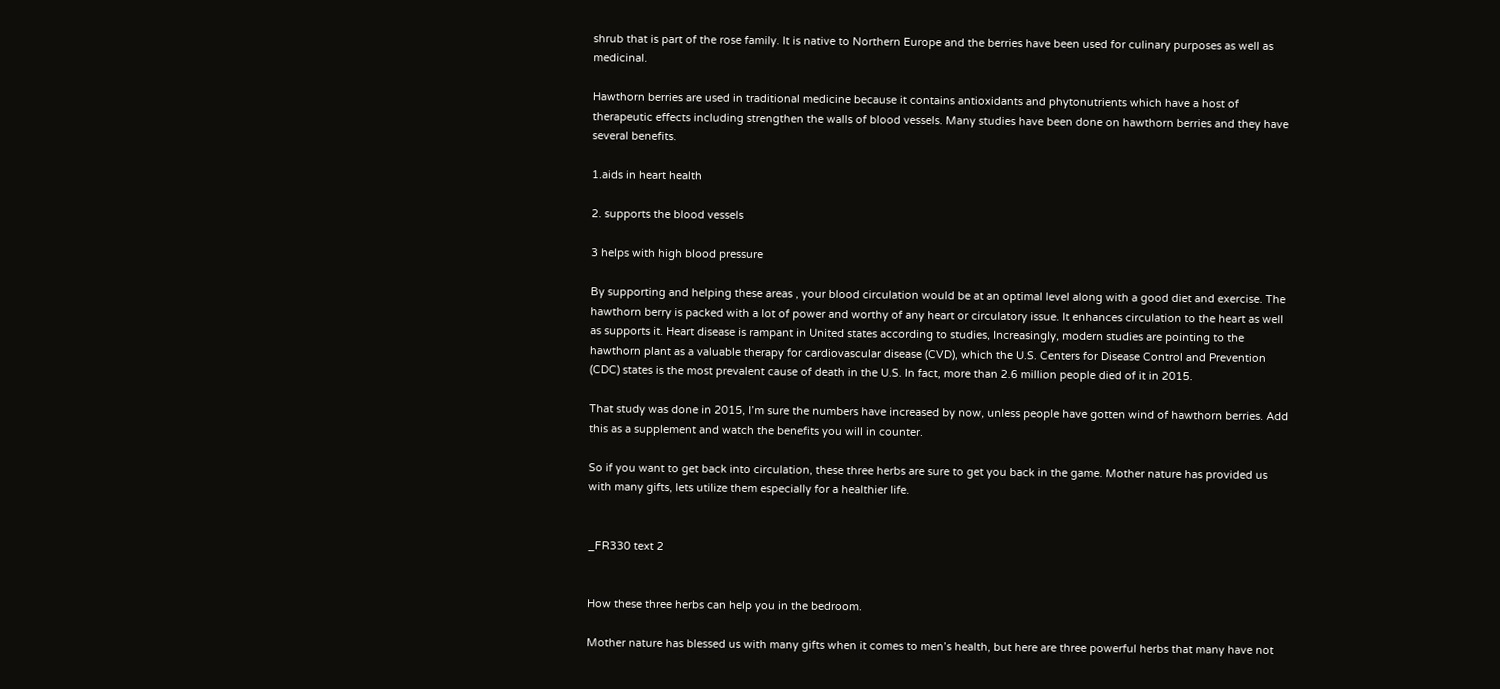shrub that is part of the rose family. It is native to Northern Europe and the berries have been used for culinary purposes as well as medicinal.

Hawthorn berries are used in traditional medicine because it contains antioxidants and phytonutrients which have a host of therapeutic effects including strengthen the walls of blood vessels. Many studies have been done on hawthorn berries and they have several benefits.

1.aids in heart health

2. supports the blood vessels

3 helps with high blood pressure

By supporting and helping these areas , your blood circulation would be at an optimal level along with a good diet and exercise. The hawthorn berry is packed with a lot of power and worthy of any heart or circulatory issue. It enhances circulation to the heart as well as supports it. Heart disease is rampant in United states according to studies, Increasingly, modern studies are pointing to the hawthorn plant as a valuable therapy for cardiovascular disease (CVD), which the U.S. Centers for Disease Control and Prevention (CDC) states is the most prevalent cause of death in the U.S. In fact, more than 2.6 million people died of it in 2015.

That study was done in 2015, I’m sure the numbers have increased by now, unless people have gotten wind of hawthorn berries. Add this as a supplement and watch the benefits you will in counter.

So if you want to get back into circulation, these three herbs are sure to get you back in the game. Mother nature has provided us with many gifts, lets utilize them especially for a healthier life.


_FR330 text 2


How these three herbs can help you in the bedroom.

Mother nature has blessed us with many gifts when it comes to men’s health, but here are three powerful herbs that many have not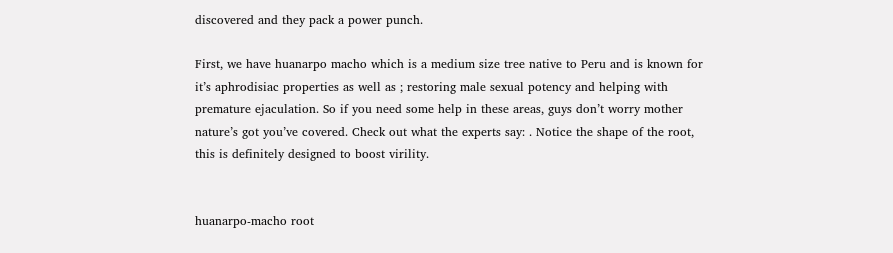discovered and they pack a power punch.

First, we have huanarpo macho which is a medium size tree native to Peru and is known for it’s aphrodisiac properties as well as ; restoring male sexual potency and helping with premature ejaculation. So if you need some help in these areas, guys don’t worry mother nature’s got you’ve covered. Check out what the experts say: . Notice the shape of the root, this is definitely designed to boost virility.


huanarpo-macho root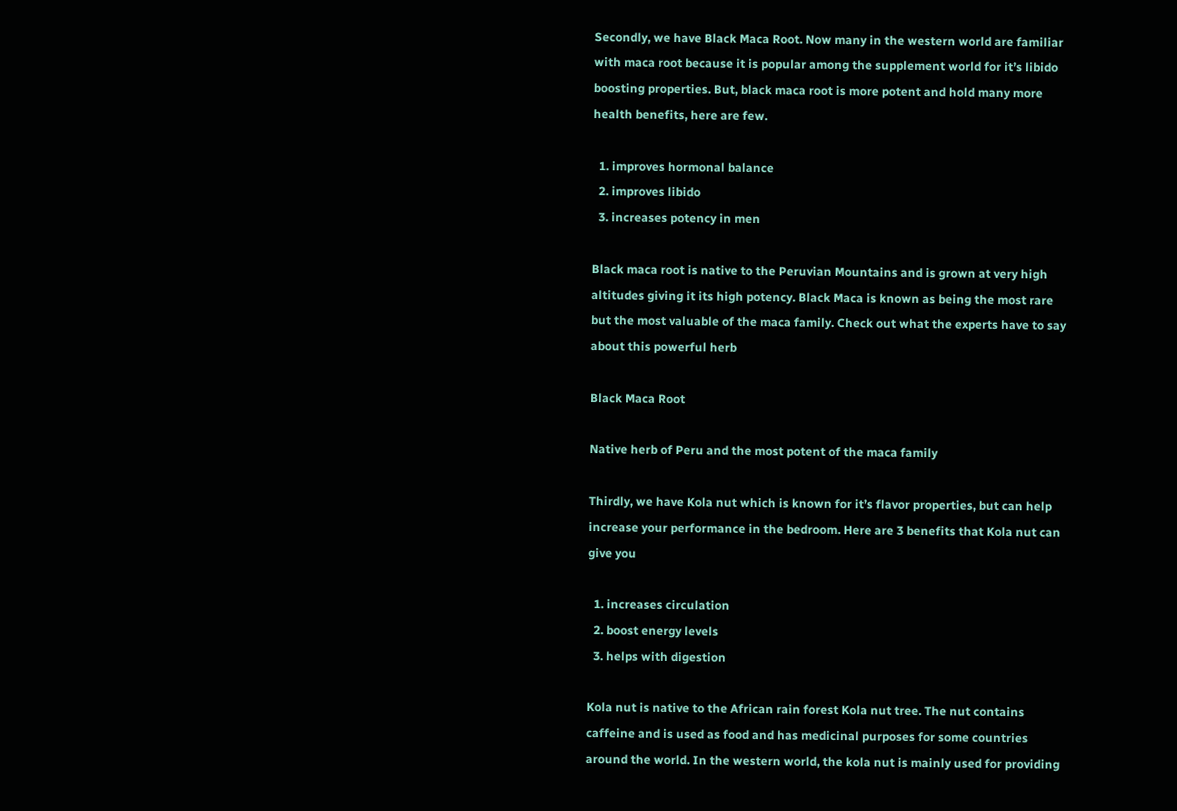Secondly, we have Black Maca Root. Now many in the western world are familiar with maca root because it is popular among the supplement world for it’s libido boosting properties. But, black maca root is more potent and hold many more health benefits, here are few.

  1. improves hormonal balance
  2. improves libido
  3. increases potency in men

Black maca root is native to the Peruvian Mountains and is grown at very high altitudes giving it its high potency. Black Maca is known as being the most rare but the most valuable of the maca family. Check out what the experts have to say about this powerful herb

Black Maca Root

Native herb of Peru and the most potent of the maca family

Thirdly, we have Kola nut which is known for it’s flavor properties, but can help increase your performance in the bedroom. Here are 3 benefits that Kola nut can give you

  1. increases circulation
  2. boost energy levels
  3. helps with digestion

Kola nut is native to the African rain forest Kola nut tree. The nut contains caffeine and is used as food and has medicinal purposes for some countries around the world. In the western world, the kola nut is mainly used for providing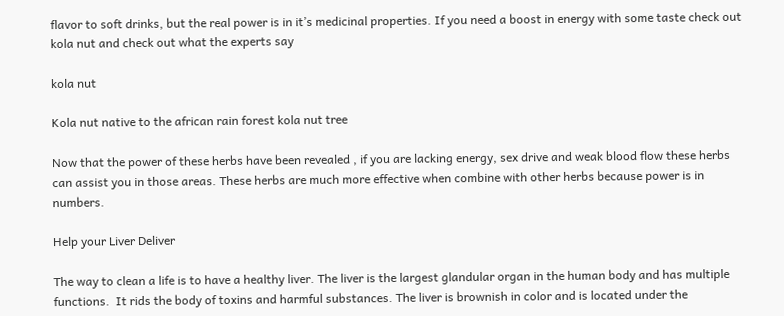flavor to soft drinks, but the real power is in it’s medicinal properties. If you need a boost in energy with some taste check out kola nut and check out what the experts say

kola nut

Kola nut native to the african rain forest kola nut tree

Now that the power of these herbs have been revealed , if you are lacking energy, sex drive and weak blood flow these herbs can assist you in those areas. These herbs are much more effective when combine with other herbs because power is in numbers.

Help your Liver Deliver

The way to clean a life is to have a healthy liver. The liver is the largest glandular organ in the human body and has multiple functions.  It rids the body of toxins and harmful substances. The liver is brownish in color and is located under the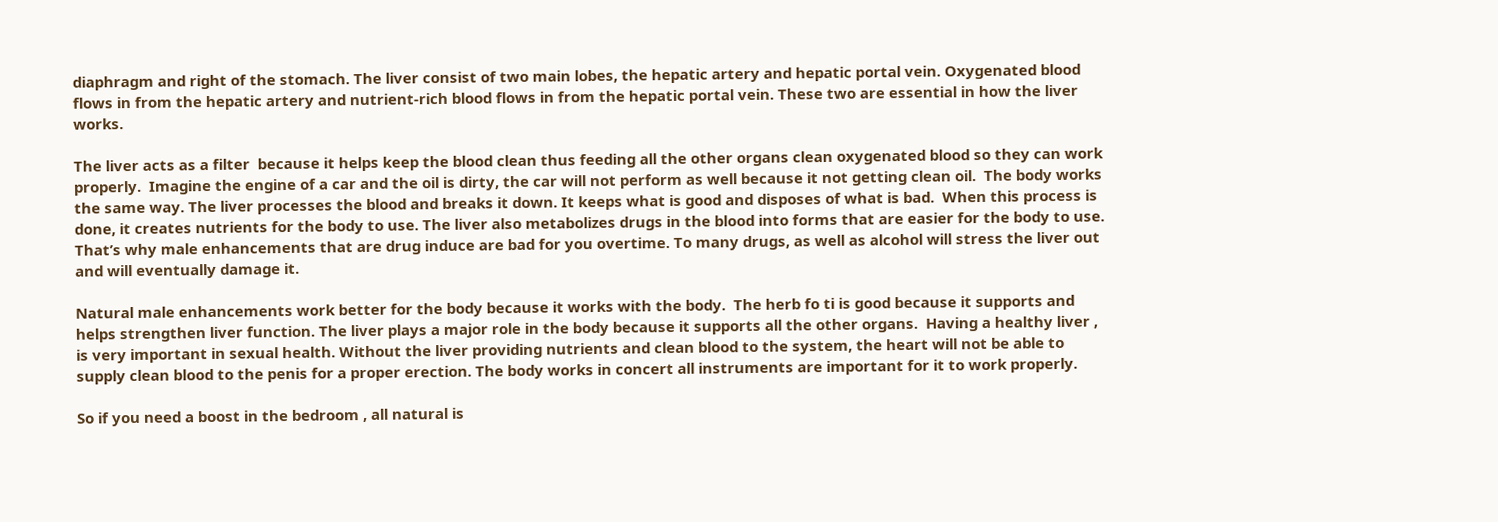diaphragm and right of the stomach. The liver consist of two main lobes, the hepatic artery and hepatic portal vein. Oxygenated blood flows in from the hepatic artery and nutrient-rich blood flows in from the hepatic portal vein. These two are essential in how the liver works.

The liver acts as a filter  because it helps keep the blood clean thus feeding all the other organs clean oxygenated blood so they can work properly.  Imagine the engine of a car and the oil is dirty, the car will not perform as well because it not getting clean oil.  The body works the same way. The liver processes the blood and breaks it down. It keeps what is good and disposes of what is bad.  When this process is done, it creates nutrients for the body to use. The liver also metabolizes drugs in the blood into forms that are easier for the body to use. That’s why male enhancements that are drug induce are bad for you overtime. To many drugs, as well as alcohol will stress the liver out and will eventually damage it.

Natural male enhancements work better for the body because it works with the body.  The herb fo ti is good because it supports and helps strengthen liver function. The liver plays a major role in the body because it supports all the other organs.  Having a healthy liver , is very important in sexual health. Without the liver providing nutrients and clean blood to the system, the heart will not be able to supply clean blood to the penis for a proper erection. The body works in concert all instruments are important for it to work properly.

So if you need a boost in the bedroom , all natural is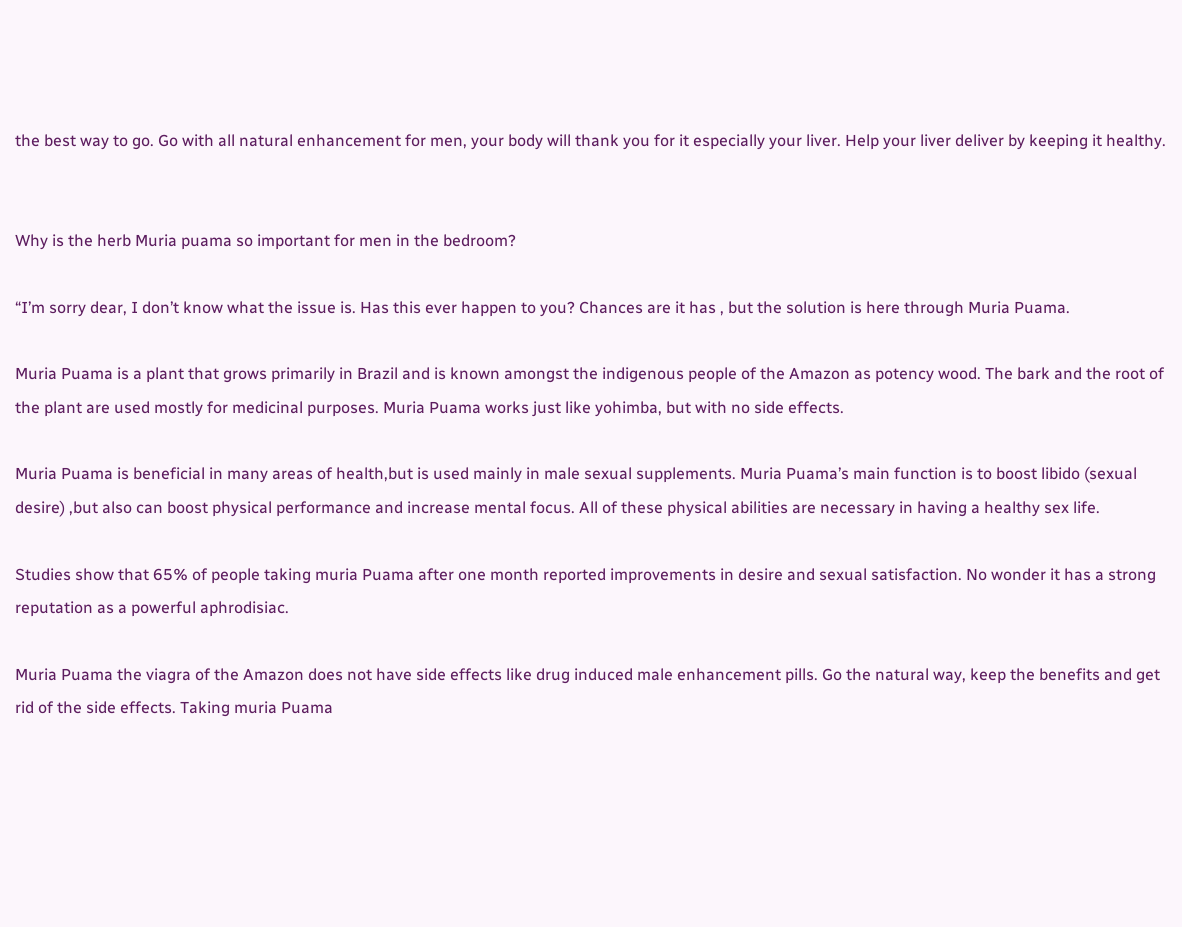the best way to go. Go with all natural enhancement for men, your body will thank you for it especially your liver. Help your liver deliver by keeping it healthy.


Why is the herb Muria puama so important for men in the bedroom?

“I’m sorry dear, I don’t know what the issue is. Has this ever happen to you? Chances are it has , but the solution is here through Muria Puama.

Muria Puama is a plant that grows primarily in Brazil and is known amongst the indigenous people of the Amazon as potency wood. The bark and the root of the plant are used mostly for medicinal purposes. Muria Puama works just like yohimba, but with no side effects.

Muria Puama is beneficial in many areas of health,but is used mainly in male sexual supplements. Muria Puama’s main function is to boost libido (sexual desire) ,but also can boost physical performance and increase mental focus. All of these physical abilities are necessary in having a healthy sex life.

Studies show that 65% of people taking muria Puama after one month reported improvements in desire and sexual satisfaction. No wonder it has a strong reputation as a powerful aphrodisiac.

Muria Puama the viagra of the Amazon does not have side effects like drug induced male enhancement pills. Go the natural way, keep the benefits and get rid of the side effects. Taking muria Puama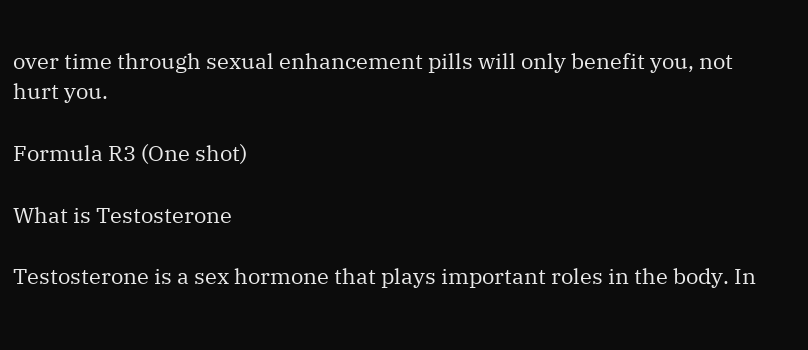over time through sexual enhancement pills will only benefit you, not hurt you.

Formula R3 (One shot)

What is Testosterone

Testosterone is a sex hormone that plays important roles in the body. In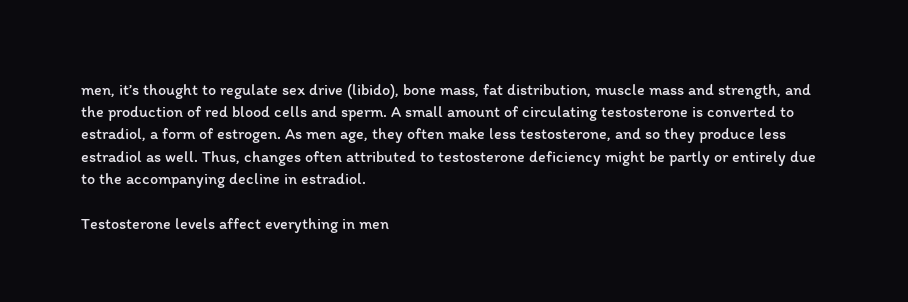men, it’s thought to regulate sex drive (libido), bone mass, fat distribution, muscle mass and strength, and the production of red blood cells and sperm. A small amount of circulating testosterone is converted to estradiol, a form of estrogen. As men age, they often make less testosterone, and so they produce less estradiol as well. Thus, changes often attributed to testosterone deficiency might be partly or entirely due to the accompanying decline in estradiol.

Testosterone levels affect everything in men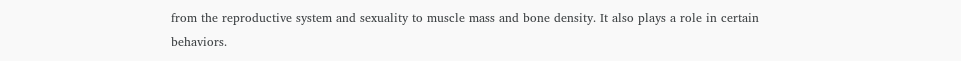from the reproductive system and sexuality to muscle mass and bone density. It also plays a role in certain behaviors.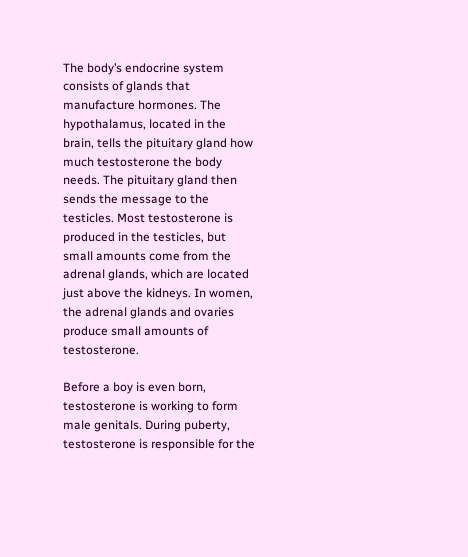The body’s endocrine system consists of glands that manufacture hormones. The hypothalamus, located in the brain, tells the pituitary gland how much testosterone the body needs. The pituitary gland then sends the message to the testicles. Most testosterone is produced in the testicles, but small amounts come from the adrenal glands, which are located just above the kidneys. In women, the adrenal glands and ovaries produce small amounts of testosterone.

Before a boy is even born, testosterone is working to form male genitals. During puberty, testosterone is responsible for the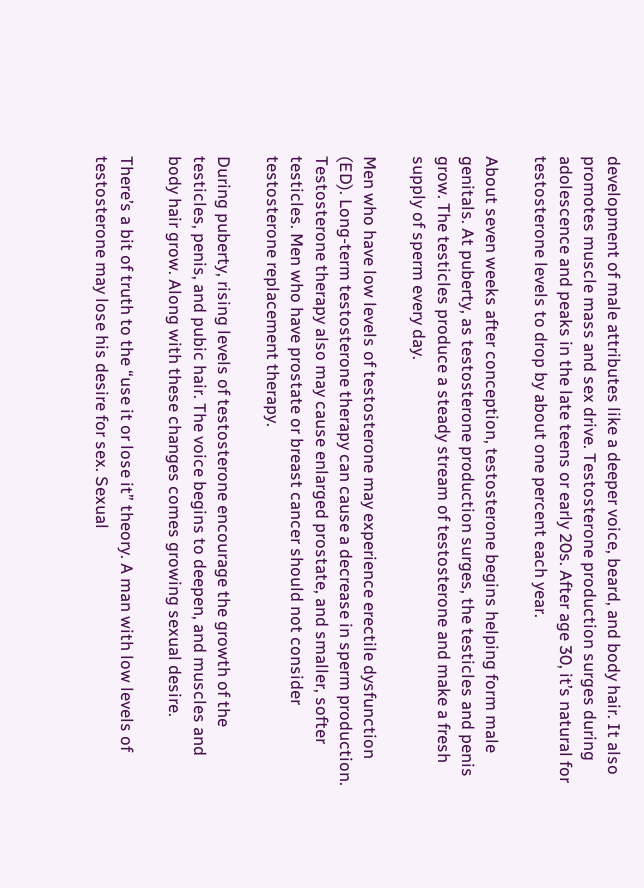development of male attributes like a deeper voice, beard, and body hair. It also promotes muscle mass and sex drive. Testosterone production surges during adolescence and peaks in the late teens or early 20s. After age 30, it’s natural for testosterone levels to drop by about one percent each year.

About seven weeks after conception, testosterone begins helping form male genitals. At puberty, as testosterone production surges, the testicles and penis grow. The testicles produce a steady stream of testosterone and make a fresh supply of sperm every day.

Men who have low levels of testosterone may experience erectile dysfunction (ED). Long-term testosterone therapy can cause a decrease in sperm production. Testosterone therapy also may cause enlarged prostate, and smaller, softer testicles. Men who have prostate or breast cancer should not consider testosterone replacement therapy.

During puberty, rising levels of testosterone encourage the growth of the testicles, penis, and pubic hair. The voice begins to deepen, and muscles and body hair grow. Along with these changes comes growing sexual desire.

There’s a bit of truth to the “use it or lose it” theory. A man with low levels of testosterone may lose his desire for sex. Sexual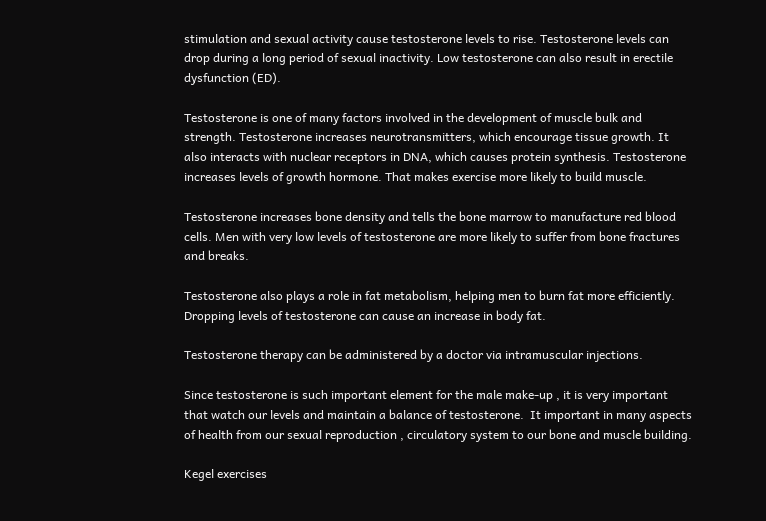stimulation and sexual activity cause testosterone levels to rise. Testosterone levels can drop during a long period of sexual inactivity. Low testosterone can also result in erectile dysfunction (ED).

Testosterone is one of many factors involved in the development of muscle bulk and strength. Testosterone increases neurotransmitters, which encourage tissue growth. It also interacts with nuclear receptors in DNA, which causes protein synthesis. Testosterone increases levels of growth hormone. That makes exercise more likely to build muscle.

Testosterone increases bone density and tells the bone marrow to manufacture red blood cells. Men with very low levels of testosterone are more likely to suffer from bone fractures and breaks.

Testosterone also plays a role in fat metabolism, helping men to burn fat more efficiently. Dropping levels of testosterone can cause an increase in body fat.

Testosterone therapy can be administered by a doctor via intramuscular injections.

Since testosterone is such important element for the male make-up , it is very important that watch our levels and maintain a balance of testosterone.  It important in many aspects of health from our sexual reproduction , circulatory system to our bone and muscle building.

Kegel exercises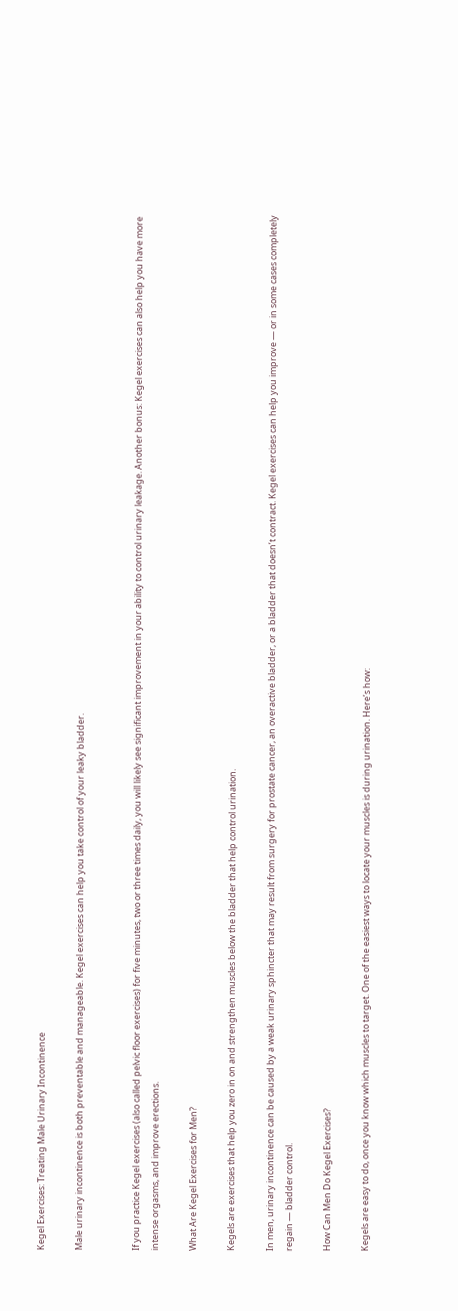Kegel Exercises: Treating Male Urinary Incontinence

Male urinary incontinence is both preventable and manageable. Kegel exercises can help you take control of your leaky bladder.


If you practice Kegel exercises (also called pelvic floor exercises) for five minutes, two or three times daily, you will likely see significant improvement in your ability to control urinary leakage. Another bonus: Kegel exercises can also help you have more intense orgasms, and improve erections.

What Are Kegel Exercises for Men?

Kegels are exercises that help you zero in on and strengthen muscles below the bladder that help control urination.

In men, urinary incontinence can be caused by a weak urinary sphincter that may result from surgery for prostate cancer, an overactive bladder, or a bladder that doesn’t contract. Kegel exercises can help you improve — or in some cases completely regain — bladder control.

How Can Men Do Kegel Exercises?

Kegels are easy to do, once you know which muscles to target. One of the easiest ways to locate your muscles is during urination. Here’s how: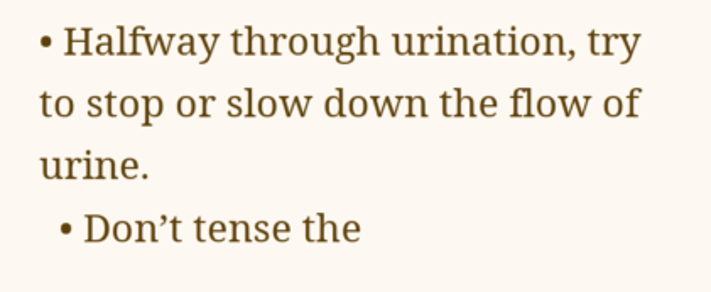• Halfway through urination, try to stop or slow down the flow of urine.
  • Don’t tense the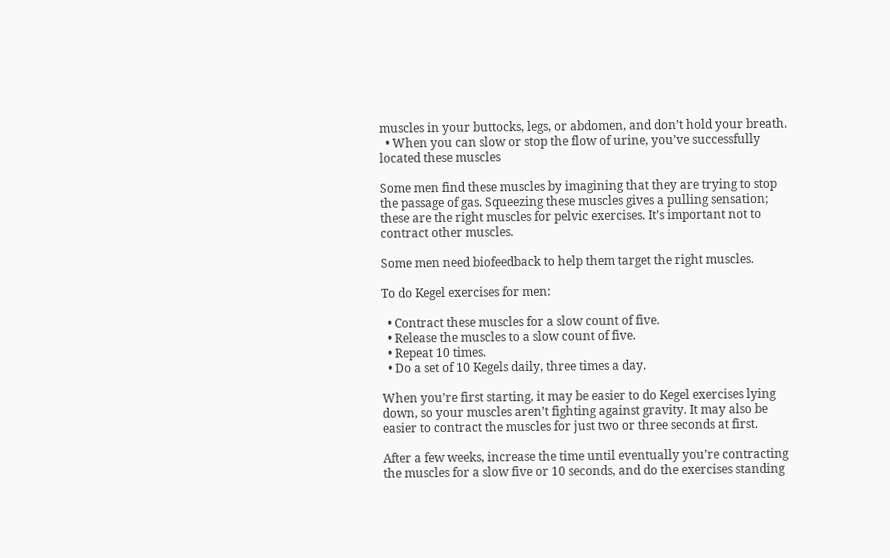muscles in your buttocks, legs, or abdomen, and don’t hold your breath.
  • When you can slow or stop the flow of urine, you’ve successfully located these muscles

Some men find these muscles by imagining that they are trying to stop the passage of gas. Squeezing these muscles gives a pulling sensation; these are the right muscles for pelvic exercises. It’s important not to contract other muscles.

Some men need biofeedback to help them target the right muscles.

To do Kegel exercises for men:

  • Contract these muscles for a slow count of five.
  • Release the muscles to a slow count of five.
  • Repeat 10 times.
  • Do a set of 10 Kegels daily, three times a day.

When you’re first starting, it may be easier to do Kegel exercises lying down, so your muscles aren’t fighting against gravity. It may also be easier to contract the muscles for just two or three seconds at first.

After a few weeks, increase the time until eventually you’re contracting the muscles for a slow five or 10 seconds, and do the exercises standing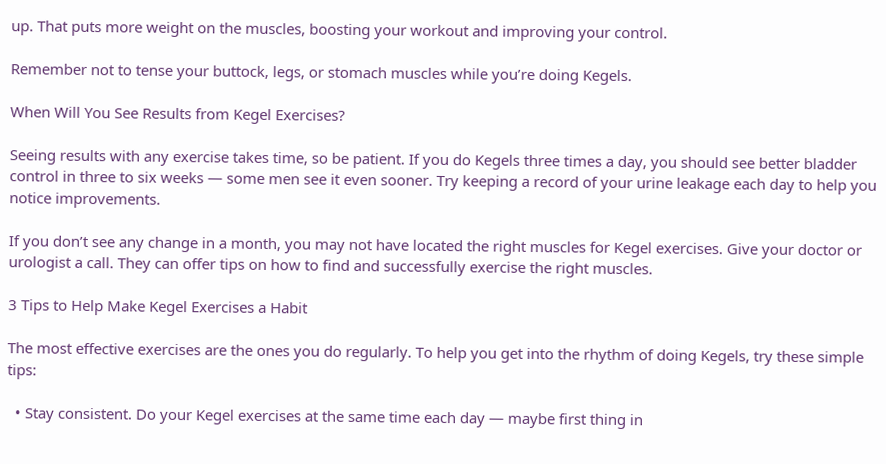up. That puts more weight on the muscles, boosting your workout and improving your control.

Remember not to tense your buttock, legs, or stomach muscles while you’re doing Kegels.

When Will You See Results from Kegel Exercises?

Seeing results with any exercise takes time, so be patient. If you do Kegels three times a day, you should see better bladder control in three to six weeks — some men see it even sooner. Try keeping a record of your urine leakage each day to help you notice improvements.

If you don’t see any change in a month, you may not have located the right muscles for Kegel exercises. Give your doctor or urologist a call. They can offer tips on how to find and successfully exercise the right muscles.

3 Tips to Help Make Kegel Exercises a Habit

The most effective exercises are the ones you do regularly. To help you get into the rhythm of doing Kegels, try these simple tips:

  • Stay consistent. Do your Kegel exercises at the same time each day — maybe first thing in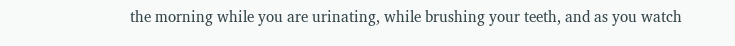the morning while you are urinating, while brushing your teeth, and as you watch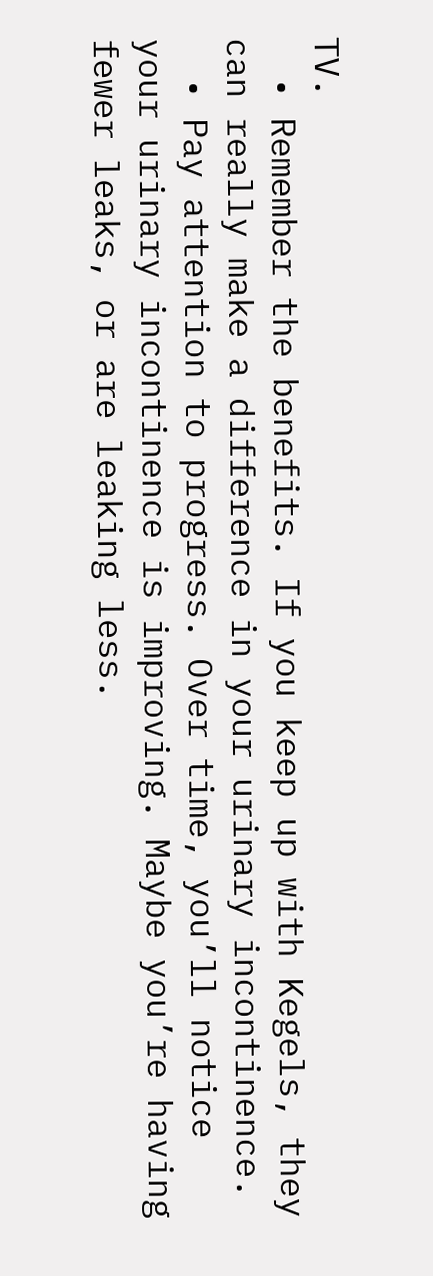TV.
  • Remember the benefits. If you keep up with Kegels, they can really make a difference in your urinary incontinence.
  • Pay attention to progress. Over time, you’ll notice your urinary incontinence is improving. Maybe you’re having fewer leaks, or are leaking less.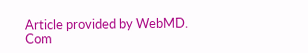Article provided by WebMD. Com